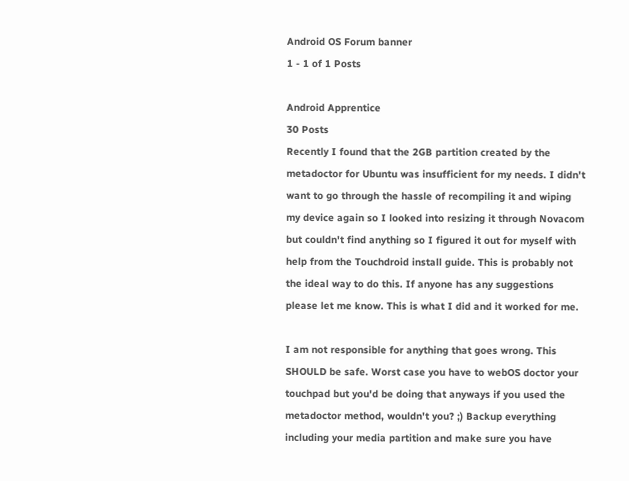Android OS Forum banner
1 - 1 of 1 Posts

Android Apprentice
30 Posts
Recently I found that the 2GB partition created by the metadoctor for Ubuntu was insufficient for my needs. I didn't want to go through the hassle of recompiling it and wiping my device again so I looked into resizing it through Novacom but couldn't find anything so I figured it out for myself with help from the Touchdroid install guide. This is probably not the ideal way to do this. If anyone has any suggestions please let me know. This is what I did and it worked for me.

I am not responsible for anything that goes wrong. This SHOULD be safe. Worst case you have to webOS doctor your touchpad but you'd be doing that anyways if you used the metadoctor method, wouldn't you? ;) Backup everything including your media partition and make sure you have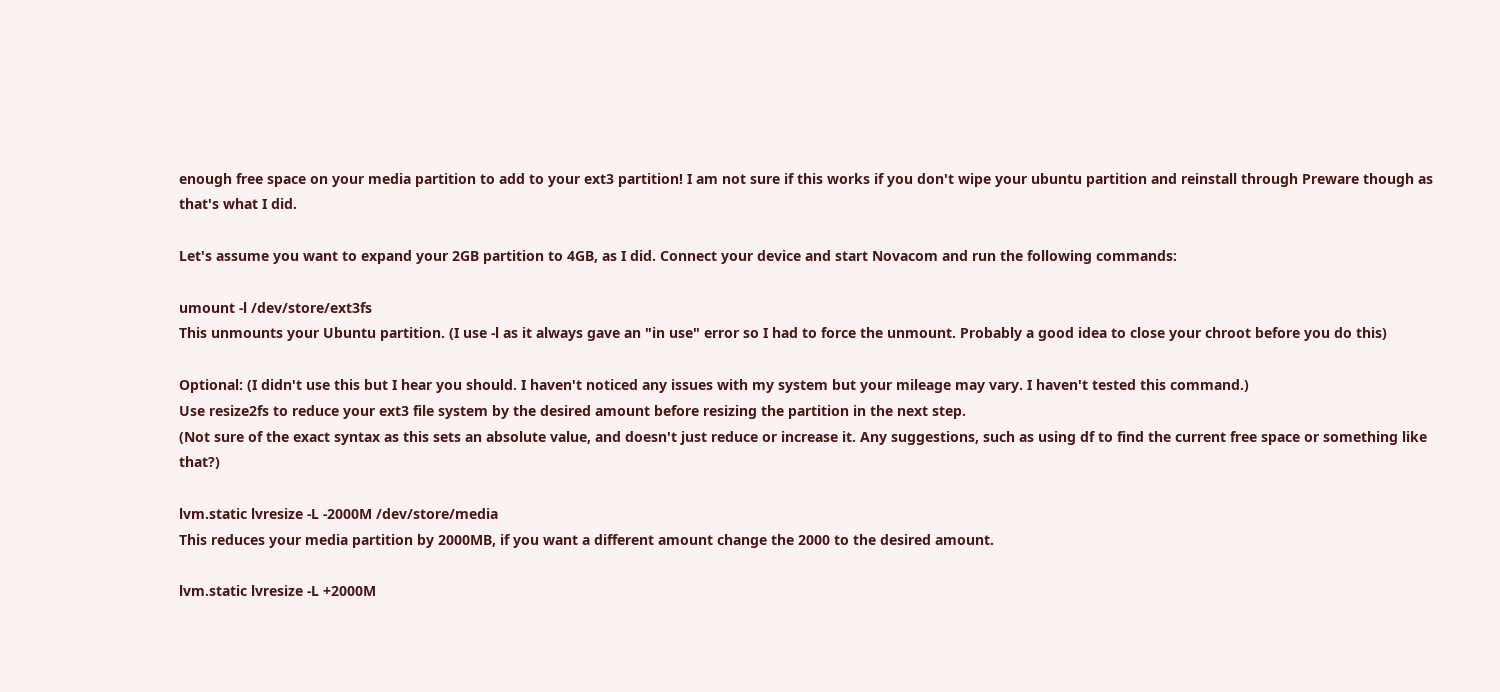enough free space on your media partition to add to your ext3 partition! I am not sure if this works if you don't wipe your ubuntu partition and reinstall through Preware though as that's what I did.

Let's assume you want to expand your 2GB partition to 4GB, as I did. Connect your device and start Novacom and run the following commands:

umount -l /dev/store/ext3fs
This unmounts your Ubuntu partition. (I use -l as it always gave an "in use" error so I had to force the unmount. Probably a good idea to close your chroot before you do this)

Optional: (I didn't use this but I hear you should. I haven't noticed any issues with my system but your mileage may vary. I haven't tested this command.)
Use resize2fs to reduce your ext3 file system by the desired amount before resizing the partition in the next step.
(Not sure of the exact syntax as this sets an absolute value, and doesn't just reduce or increase it. Any suggestions, such as using df to find the current free space or something like that?)

lvm.static lvresize -L -2000M /dev/store/media
This reduces your media partition by 2000MB, if you want a different amount change the 2000 to the desired amount.

lvm.static lvresize -L +2000M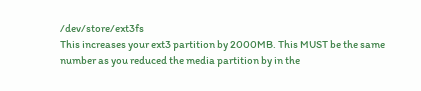/dev/store/ext3fs
This increases your ext3 partition by 2000MB. This MUST be the same number as you reduced the media partition by in the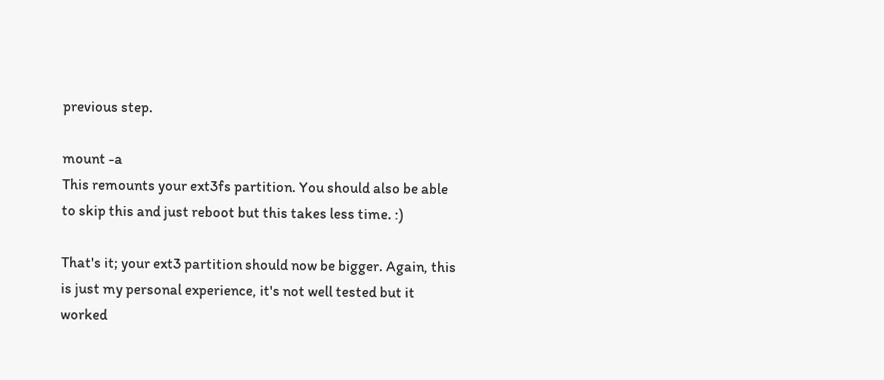previous step.

mount -a
This remounts your ext3fs partition. You should also be able to skip this and just reboot but this takes less time. :)

That's it; your ext3 partition should now be bigger. Again, this is just my personal experience, it's not well tested but it worked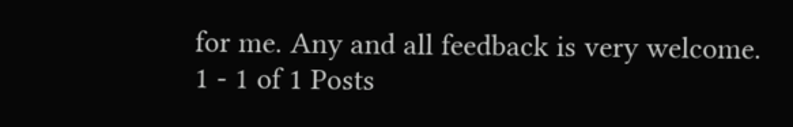for me. Any and all feedback is very welcome.
1 - 1 of 1 Posts